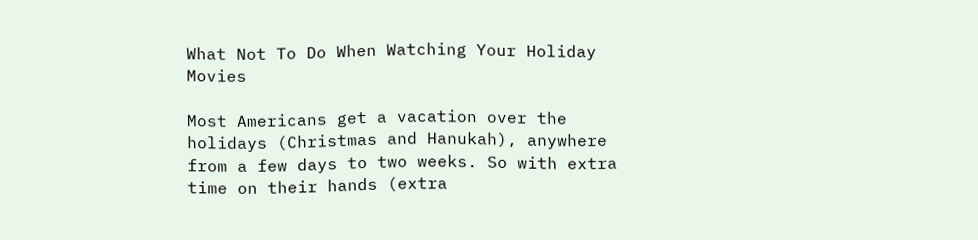What Not To Do When Watching Your Holiday Movies

Most Americans get a vacation over the holidays (Christmas and Hanukah), anywhere from a few days to two weeks. So with extra time on their hands (extra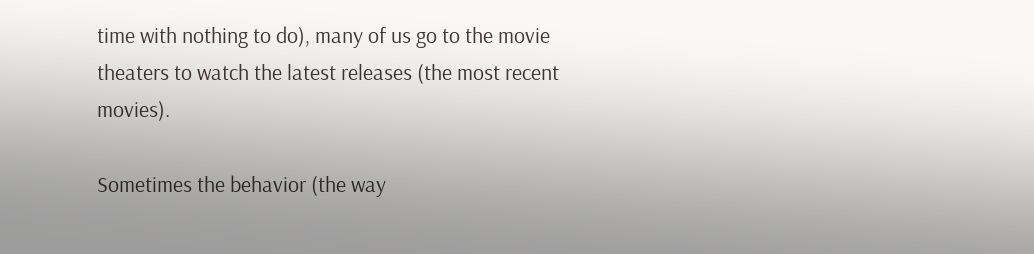time with nothing to do), many of us go to the movie theaters to watch the latest releases (the most recent movies).

Sometimes the behavior (the way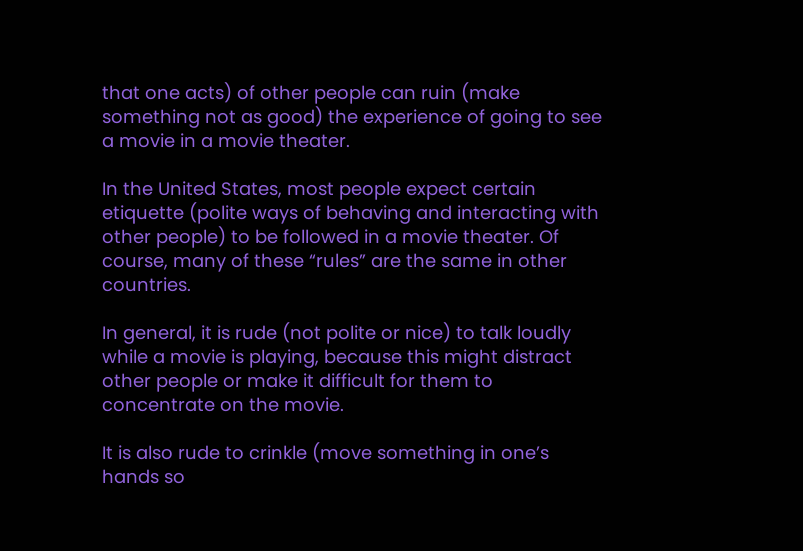that one acts) of other people can ruin (make something not as good) the experience of going to see a movie in a movie theater.

In the United States, most people expect certain etiquette (polite ways of behaving and interacting with other people) to be followed in a movie theater. Of course, many of these “rules” are the same in other countries.

In general, it is rude (not polite or nice) to talk loudly while a movie is playing, because this might distract other people or make it difficult for them to concentrate on the movie.

It is also rude to crinkle (move something in one’s hands so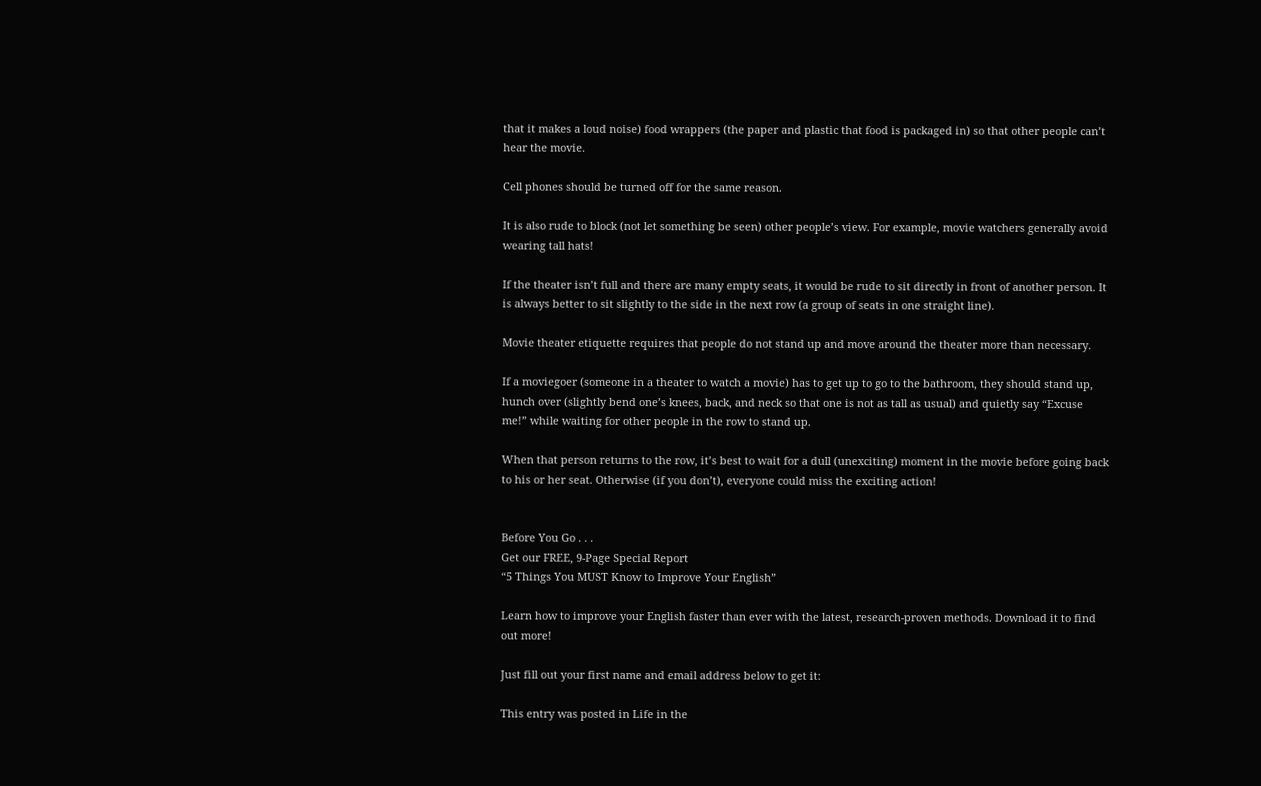that it makes a loud noise) food wrappers (the paper and plastic that food is packaged in) so that other people can’t hear the movie.

Cell phones should be turned off for the same reason.

It is also rude to block (not let something be seen) other people’s view. For example, movie watchers generally avoid wearing tall hats!

If the theater isn’t full and there are many empty seats, it would be rude to sit directly in front of another person. It is always better to sit slightly to the side in the next row (a group of seats in one straight line).

Movie theater etiquette requires that people do not stand up and move around the theater more than necessary.

If a moviegoer (someone in a theater to watch a movie) has to get up to go to the bathroom, they should stand up, hunch over (slightly bend one’s knees, back, and neck so that one is not as tall as usual) and quietly say “Excuse me!” while waiting for other people in the row to stand up.

When that person returns to the row, it’s best to wait for a dull (unexciting) moment in the movie before going back to his or her seat. Otherwise (if you don’t), everyone could miss the exciting action!


Before You Go . . .
Get our FREE, 9-Page Special Report
“5 Things You MUST Know to Improve Your English”

Learn how to improve your English faster than ever with the latest, research-proven methods. Download it to find out more!

Just fill out your first name and email address below to get it:

This entry was posted in Life in the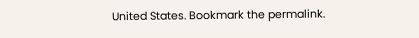United States. Bookmark the permalink.